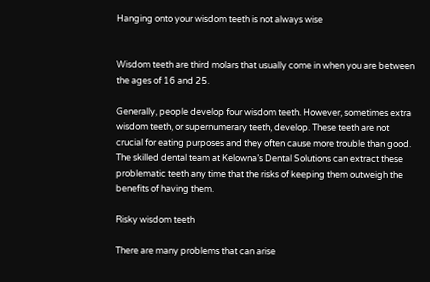Hanging onto your wisdom teeth is not always wise


Wisdom teeth are third molars that usually come in when you are between the ages of 16 and 25.

Generally, people develop four wisdom teeth. However, sometimes extra wisdom teeth, or supernumerary teeth, develop. These teeth are not crucial for eating purposes and they often cause more trouble than good. The skilled dental team at Kelowna’s Dental Solutions can extract these problematic teeth any time that the risks of keeping them outweigh the benefits of having them.

Risky wisdom teeth

There are many problems that can arise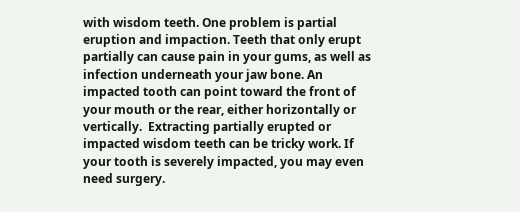with wisdom teeth. One problem is partial eruption and impaction. Teeth that only erupt partially can cause pain in your gums, as well as infection underneath your jaw bone. An impacted tooth can point toward the front of your mouth or the rear, either horizontally or vertically.  Extracting partially erupted or impacted wisdom teeth can be tricky work. If your tooth is severely impacted, you may even need surgery.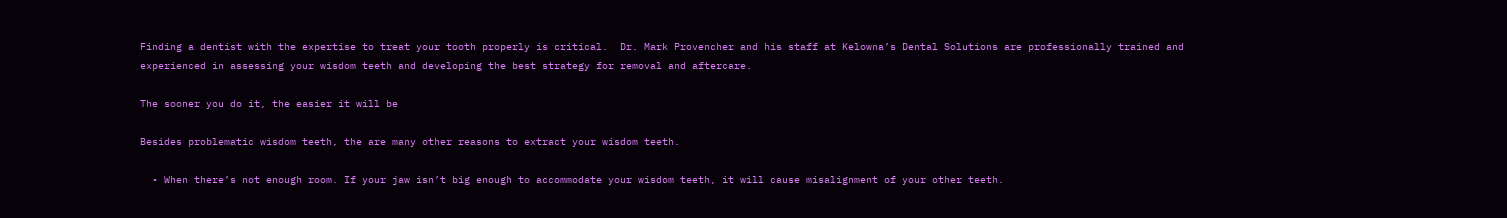Finding a dentist with the expertise to treat your tooth properly is critical.  Dr. Mark Provencher and his staff at Kelowna’s Dental Solutions are professionally trained and experienced in assessing your wisdom teeth and developing the best strategy for removal and aftercare.

The sooner you do it, the easier it will be

Besides problematic wisdom teeth, the are many other reasons to extract your wisdom teeth.

  • When there’s not enough room. If your jaw isn’t big enough to accommodate your wisdom teeth, it will cause misalignment of your other teeth.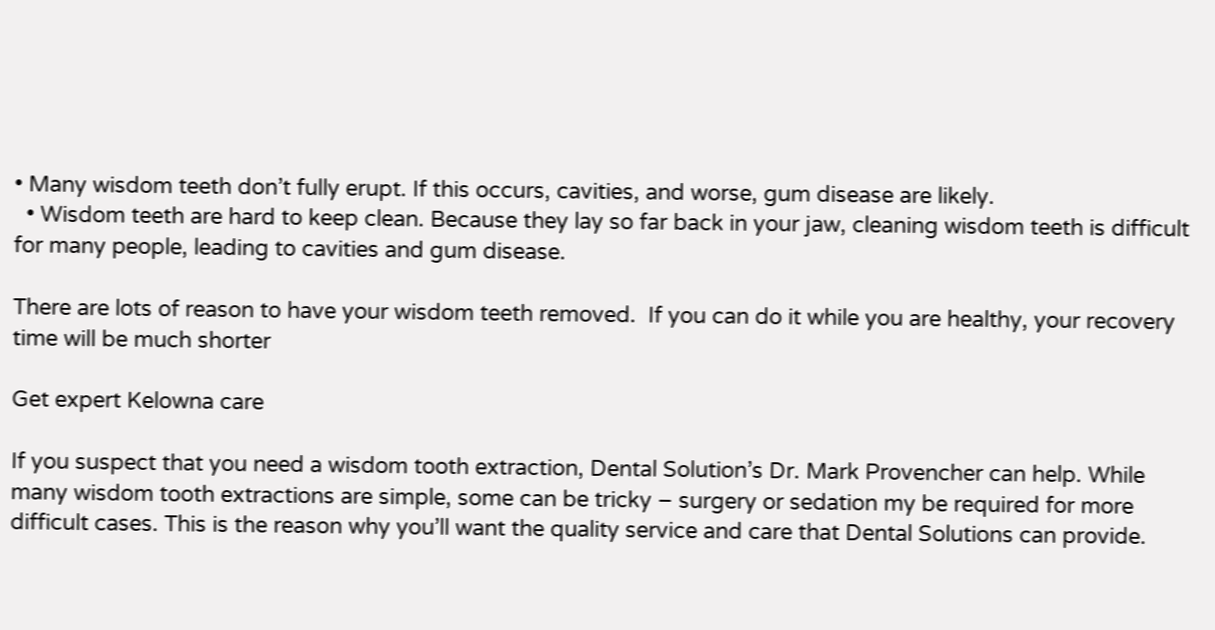• Many wisdom teeth don’t fully erupt. If this occurs, cavities, and worse, gum disease are likely.
  • Wisdom teeth are hard to keep clean. Because they lay so far back in your jaw, cleaning wisdom teeth is difficult for many people, leading to cavities and gum disease.

There are lots of reason to have your wisdom teeth removed.  If you can do it while you are healthy, your recovery time will be much shorter

Get expert Kelowna care

If you suspect that you need a wisdom tooth extraction, Dental Solution’s Dr. Mark Provencher can help. While many wisdom tooth extractions are simple, some can be tricky – surgery or sedation my be required for more difficult cases. This is the reason why you’ll want the quality service and care that Dental Solutions can provide.